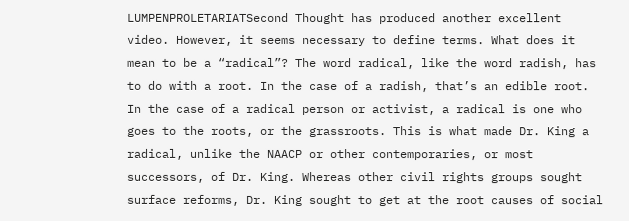LUMPENPROLETARIATSecond Thought has produced another excellent video. However, it seems necessary to define terms. What does it mean to be a “radical”? The word radical, like the word radish, has to do with a root. In the case of a radish, that’s an edible root. In the case of a radical person or activist, a radical is one who goes to the roots, or the grassroots. This is what made Dr. King a radical, unlike the NAACP or other contemporaries, or most successors, of Dr. King. Whereas other civil rights groups sought surface reforms, Dr. King sought to get at the root causes of social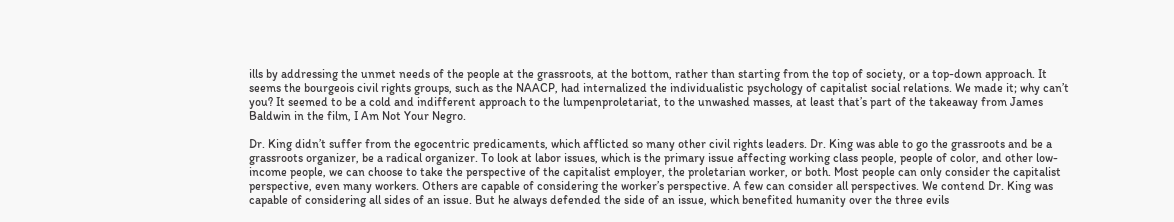ills by addressing the unmet needs of the people at the grassroots, at the bottom, rather than starting from the top of society, or a top-down approach. It seems the bourgeois civil rights groups, such as the NAACP, had internalized the individualistic psychology of capitalist social relations. We made it; why can’t you? It seemed to be a cold and indifferent approach to the lumpenproletariat, to the unwashed masses, at least that’s part of the takeaway from James Baldwin in the film, I Am Not Your Negro.

Dr. King didn’t suffer from the egocentric predicaments, which afflicted so many other civil rights leaders. Dr. King was able to go the grassroots and be a grassroots organizer, be a radical organizer. To look at labor issues, which is the primary issue affecting working class people, people of color, and other low-income people, we can choose to take the perspective of the capitalist employer, the proletarian worker, or both. Most people can only consider the capitalist perspective, even many workers. Others are capable of considering the worker’s perspective. A few can consider all perspectives. We contend Dr. King was capable of considering all sides of an issue. But he always defended the side of an issue, which benefited humanity over the three evils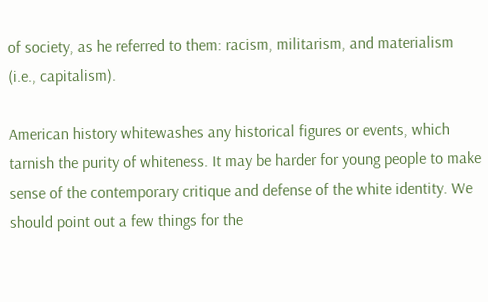of society, as he referred to them: racism, militarism, and materialism (i.e., capitalism).

American history whitewashes any historical figures or events, which tarnish the purity of whiteness. It may be harder for young people to make sense of the contemporary critique and defense of the white identity. We should point out a few things for the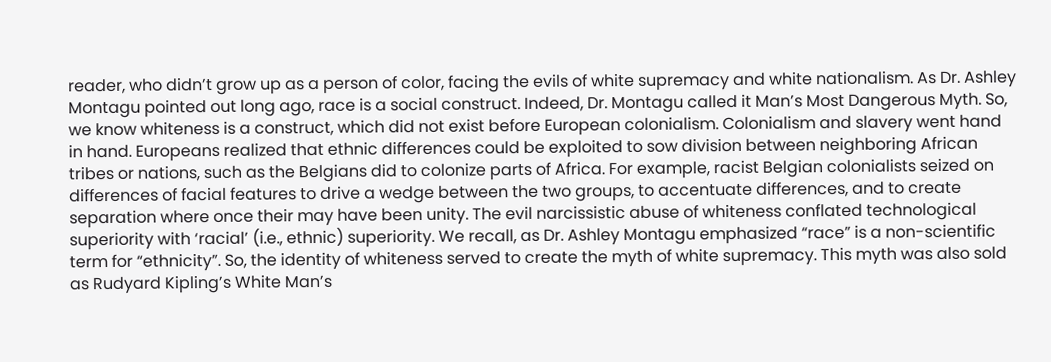reader, who didn’t grow up as a person of color, facing the evils of white supremacy and white nationalism. As Dr. Ashley Montagu pointed out long ago, race is a social construct. Indeed, Dr. Montagu called it Man’s Most Dangerous Myth. So, we know whiteness is a construct, which did not exist before European colonialism. Colonialism and slavery went hand in hand. Europeans realized that ethnic differences could be exploited to sow division between neighboring African tribes or nations, such as the Belgians did to colonize parts of Africa. For example, racist Belgian colonialists seized on differences of facial features to drive a wedge between the two groups, to accentuate differences, and to create separation where once their may have been unity. The evil narcissistic abuse of whiteness conflated technological superiority with ‘racial’ (i.e., ethnic) superiority. We recall, as Dr. Ashley Montagu emphasized “race” is a non-scientific term for “ethnicity”. So, the identity of whiteness served to create the myth of white supremacy. This myth was also sold as Rudyard Kipling’s White Man’s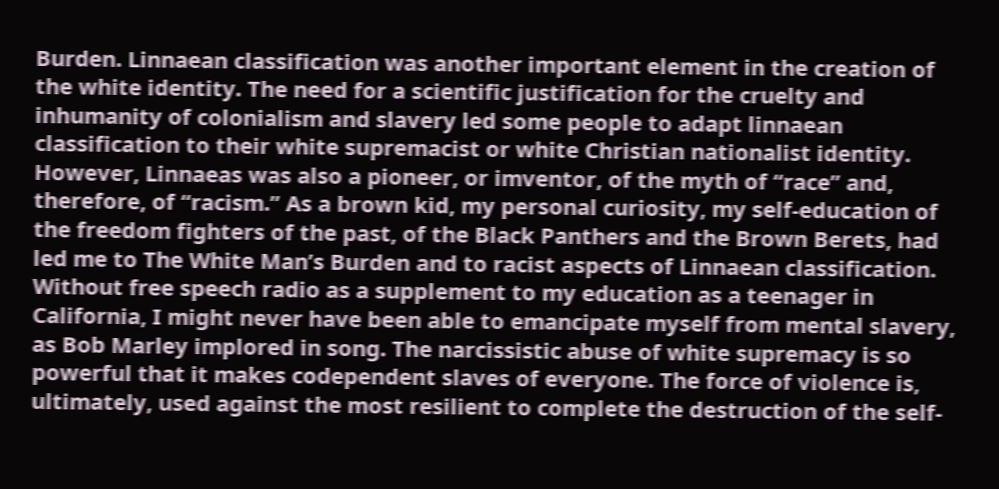Burden. Linnaean classification was another important element in the creation of the white identity. The need for a scientific justification for the cruelty and inhumanity of colonialism and slavery led some people to adapt linnaean classification to their white supremacist or white Christian nationalist identity. However, Linnaeas was also a pioneer, or imventor, of the myth of “race” and, therefore, of “racism.” As a brown kid, my personal curiosity, my self-education of the freedom fighters of the past, of the Black Panthers and the Brown Berets, had led me to The White Man’s Burden and to racist aspects of Linnaean classification. Without free speech radio as a supplement to my education as a teenager in California, I might never have been able to emancipate myself from mental slavery, as Bob Marley implored in song. The narcissistic abuse of white supremacy is so powerful that it makes codependent slaves of everyone. The force of violence is, ultimately, used against the most resilient to complete the destruction of the self-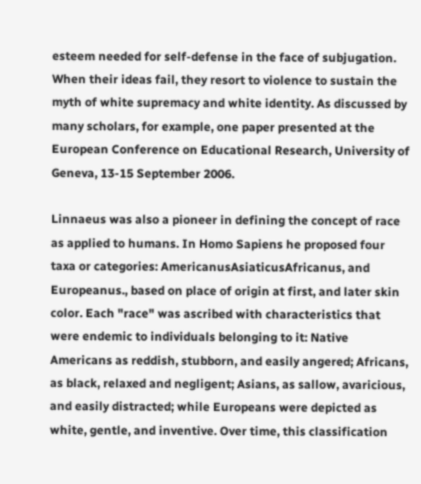esteem needed for self-defense in the face of subjugation. When their ideas fail, they resort to violence to sustain the myth of white supremacy and white identity. As discussed by many scholars, for example, one paper presented at the European Conference on Educational Research, University of Geneva, 13-15 September 2006.

Linnaeus was also a pioneer in defining the concept of race as applied to humans. In Homo Sapiens he proposed four taxa or categories: AmericanusAsiaticusAfricanus, and Europeanus., based on place of origin at first, and later skin color. Each "race" was ascribed with characteristics that were endemic to individuals belonging to it: Native Americans as reddish, stubborn, and easily angered; Africans, as black, relaxed and negligent; Asians, as sallow, avaricious, and easily distracted; while Europeans were depicted as white, gentle, and inventive. Over time, this classification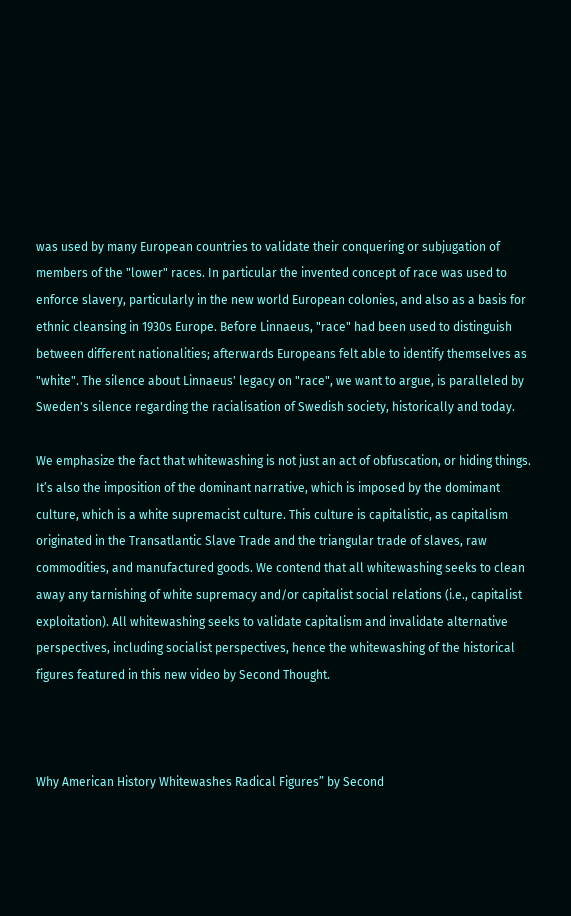was used by many European countries to validate their conquering or subjugation of members of the "lower" races. In particular the invented concept of race was used to enforce slavery, particularly in the new world European colonies, and also as a basis for ethnic cleansing in 1930s Europe. Before Linnaeus, "race" had been used to distinguish between different nationalities; afterwards Europeans felt able to identify themselves as "white". The silence about Linnaeus' legacy on "race", we want to argue, is paralleled by Sweden's silence regarding the racialisation of Swedish society, historically and today.

We emphasize the fact that whitewashing is not just an act of obfuscation, or hiding things. It’s also the imposition of the dominant narrative, which is imposed by the domimant culture, which is a white supremacist culture. This culture is capitalistic, as capitalism originated in the Transatlantic Slave Trade and the triangular trade of slaves, raw commodities, and manufactured goods. We contend that all whitewashing seeks to clean away any tarnishing of white supremacy and/or capitalist social relations (i.e., capitalist exploitation). All whitewashing seeks to validate capitalism and invalidate alternative perspectives, including socialist perspectives, hence the whitewashing of the historical figures featured in this new video by Second Thought.



Why American History Whitewashes Radical Figures” by Second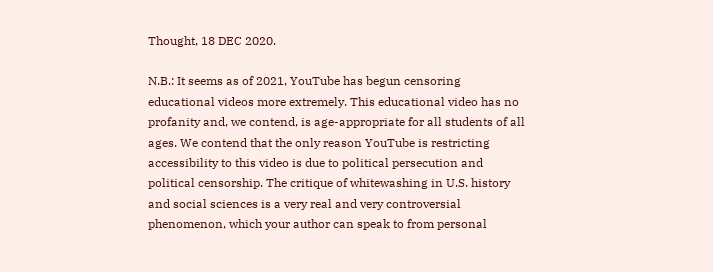Thought, 18 DEC 2020.

N.B.: It seems as of 2021, YouTube has begun censoring educational videos more extremely. This educational video has no profanity and, we contend, is age-appropriate for all students of all ages. We contend that the only reason YouTube is restricting accessibility to this video is due to political persecution and political censorship. The critique of whitewashing in U.S. history and social sciences is a very real and very controversial phenomenon, which your author can speak to from personal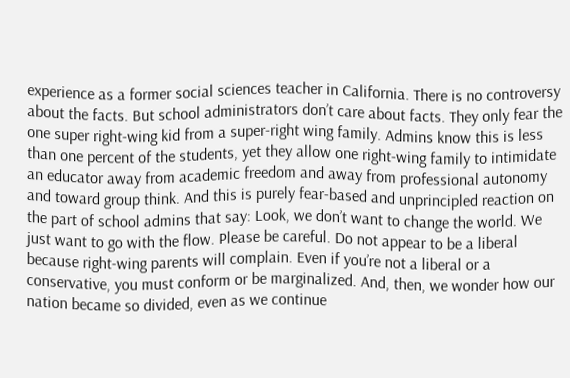experience as a former social sciences teacher in California. There is no controversy about the facts. But school administrators don’t care about facts. They only fear the one super right-wing kid from a super-right wing family. Admins know this is less than one percent of the students, yet they allow one right-wing family to intimidate an educator away from academic freedom and away from professional autonomy and toward group think. And this is purely fear-based and unprincipled reaction on the part of school admins that say: Look, we don’t want to change the world. We just want to go with the flow. Please be careful. Do not appear to be a liberal because right-wing parents will complain. Even if you’re not a liberal or a conservative, you must conform or be marginalized. And, then, we wonder how our nation became so divided, even as we continue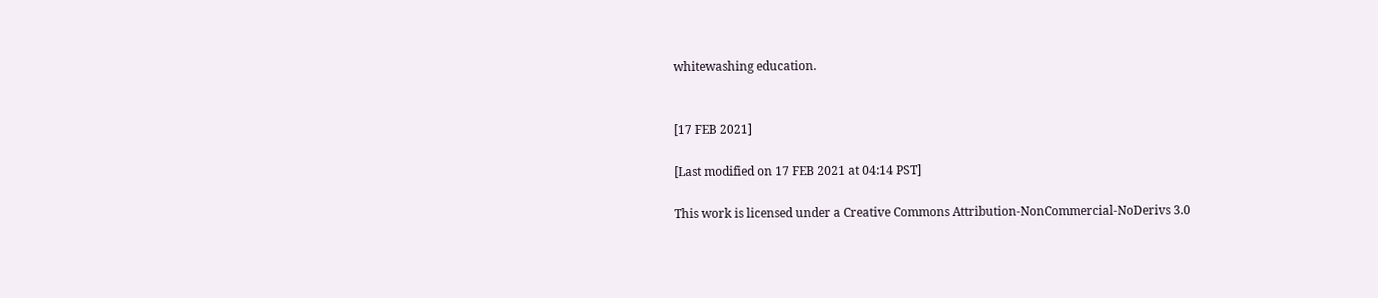whitewashing education.


[17 FEB 2021]

[Last modified on 17 FEB 2021 at 04:14 PST]

This work is licensed under a Creative Commons Attribution-NonCommercial-NoDerivs 3.0